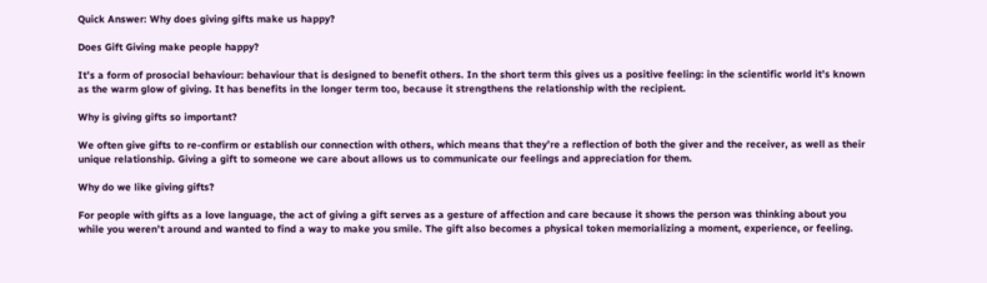Quick Answer: Why does giving gifts make us happy?

Does Gift Giving make people happy?

It’s a form of prosocial behaviour: behaviour that is designed to benefit others. In the short term this gives us a positive feeling: in the scientific world it’s known as the warm glow of giving. It has benefits in the longer term too, because it strengthens the relationship with the recipient.

Why is giving gifts so important?

We often give gifts to re-confirm or establish our connection with others, which means that they’re a reflection of both the giver and the receiver, as well as their unique relationship. Giving a gift to someone we care about allows us to communicate our feelings and appreciation for them.

Why do we like giving gifts?

For people with gifts as a love language, the act of giving a gift serves as a gesture of affection and care because it shows the person was thinking about you while you weren’t around and wanted to find a way to make you smile. The gift also becomes a physical token memorializing a moment, experience, or feeling.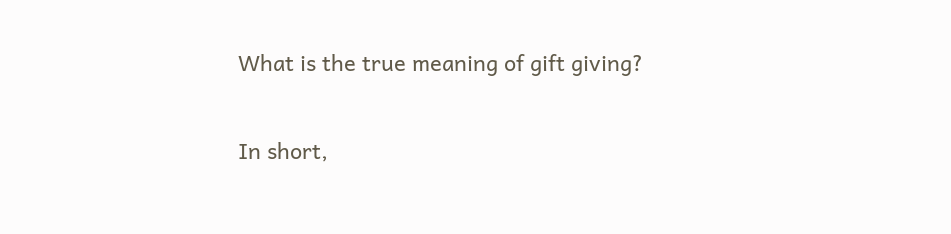What is the true meaning of gift giving?

In short,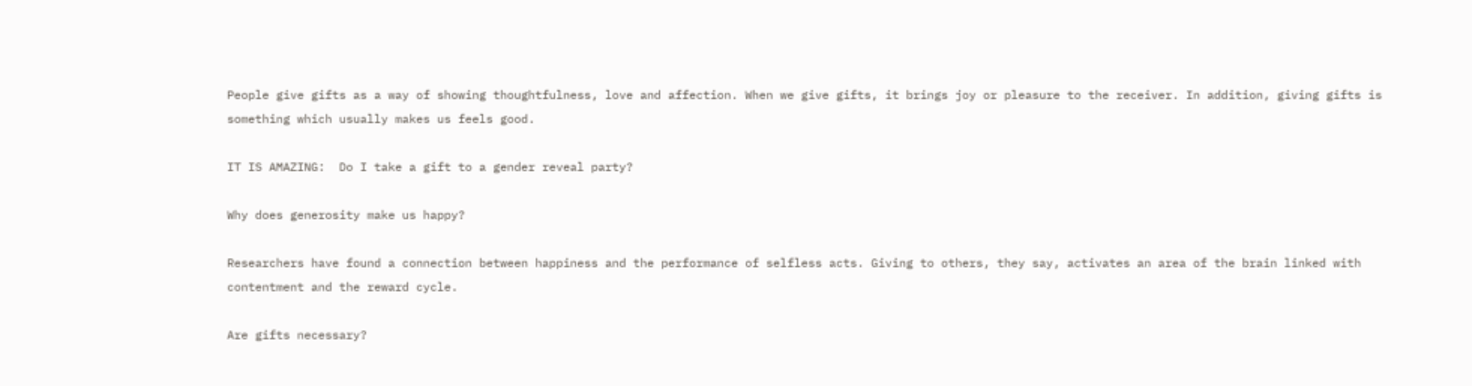People give gifts as a way of showing thoughtfulness, love and affection. When we give gifts, it brings joy or pleasure to the receiver. In addition, giving gifts is something which usually makes us feels good.

IT IS AMAZING:  Do I take a gift to a gender reveal party?

Why does generosity make us happy?

Researchers have found a connection between happiness and the performance of selfless acts. Giving to others, they say, activates an area of the brain linked with contentment and the reward cycle.

Are gifts necessary?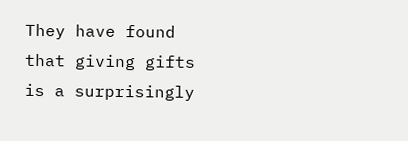They have found that giving gifts is a surprisingly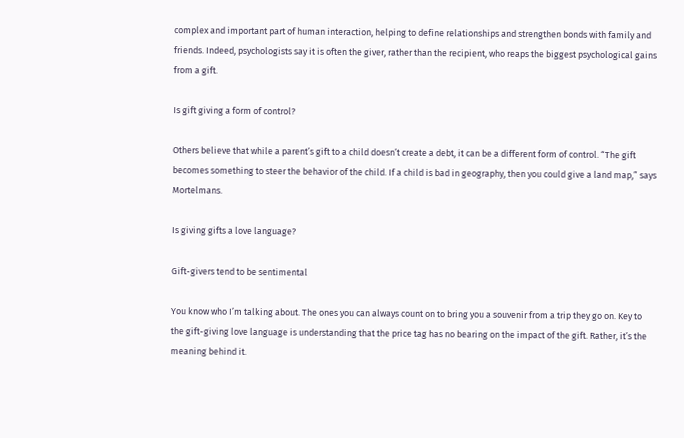complex and important part of human interaction, helping to define relationships and strengthen bonds with family and friends. Indeed, psychologists say it is often the giver, rather than the recipient, who reaps the biggest psychological gains from a gift.

Is gift giving a form of control?

Others believe that while a parent’s gift to a child doesn’t create a debt, it can be a different form of control. “The gift becomes something to steer the behavior of the child. If a child is bad in geography, then you could give a land map,” says Mortelmans.

Is giving gifts a love language?

Gift-givers tend to be sentimental

You know who I’m talking about. The ones you can always count on to bring you a souvenir from a trip they go on. Key to the gift-giving love language is understanding that the price tag has no bearing on the impact of the gift. Rather, it’s the meaning behind it.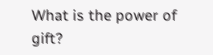What is the power of gift?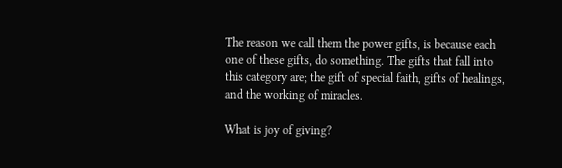The reason we call them the power gifts, is because each one of these gifts, do something. The gifts that fall into this category are; the gift of special faith, gifts of healings, and the working of miracles.

What is joy of giving?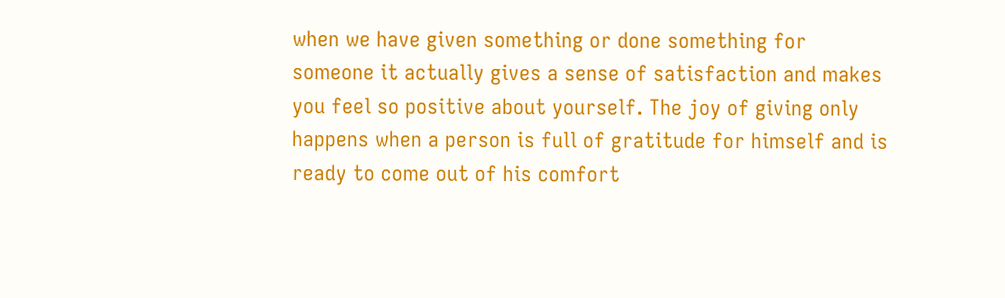when we have given something or done something for someone it actually gives a sense of satisfaction and makes you feel so positive about yourself. The joy of giving only happens when a person is full of gratitude for himself and is ready to come out of his comfort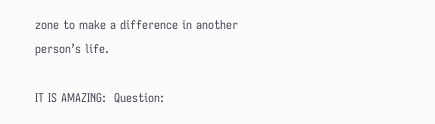zone to make a difference in another person’s life.

IT IS AMAZING:  Question: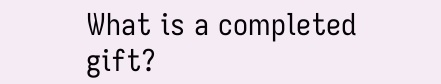What is a completed gift?